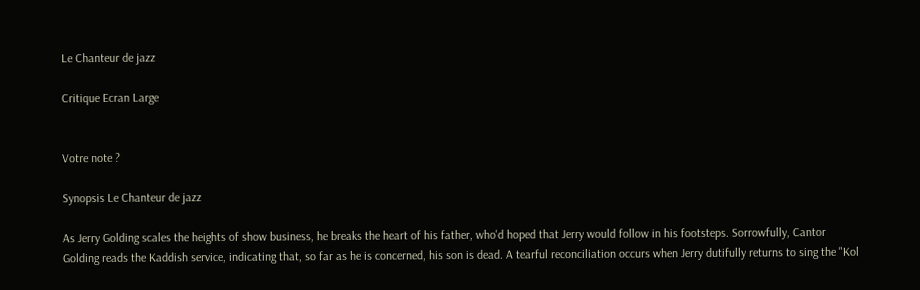Le Chanteur de jazz

Critique Ecran Large


Votre note ?

Synopsis Le Chanteur de jazz

As Jerry Golding scales the heights of show business, he breaks the heart of his father, who'd hoped that Jerry would follow in his footsteps. Sorrowfully, Cantor Golding reads the Kaddish service, indicating that, so far as he is concerned, his son is dead. A tearful reconciliation occurs when Jerry dutifully returns to sing the "Kol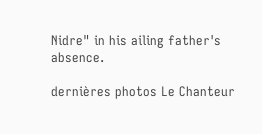Nidre" in his ailing father's absence.

dernières photos Le Chanteur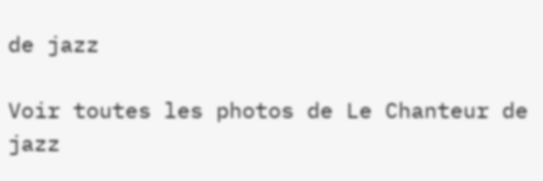de jazz

Voir toutes les photos de Le Chanteur de jazz